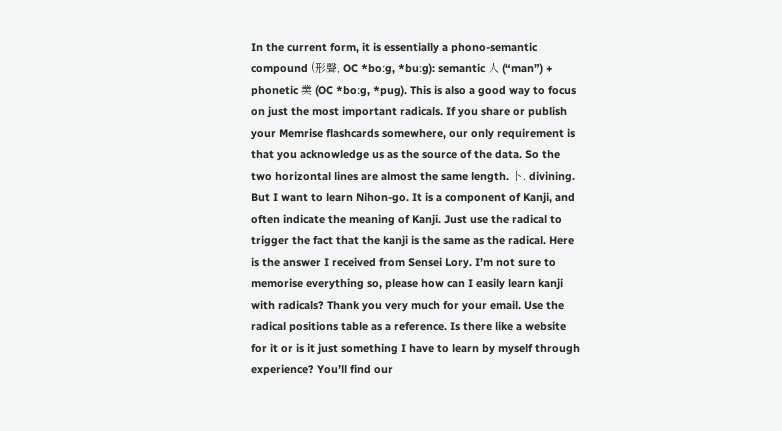In the current form, it is essentially a phono-semantic compound (形聲, OC *boːɡ, *buːɡ): semantic 人 (“man”) + phonetic 菐 (OC *boːɡ, *puɡ). This is also a good way to focus on just the most important radicals. If you share or publish your Memrise flashcards somewhere, our only requirement is that you acknowledge us as the source of the data. So the two horizontal lines are almost the same length. 卜. divining. But I want to learn Nihon-go. It is a component of Kanji, and often indicate the meaning of Kanji. Just use the radical to trigger the fact that the kanji is the same as the radical. Here is the answer I received from Sensei Lory. I’m not sure to memorise everything so, please how can I easily learn kanji with radicals? Thank you very much for your email. Use the radical positions table as a reference. Is there like a website for it or is it just something I have to learn by myself through experience? You’ll find our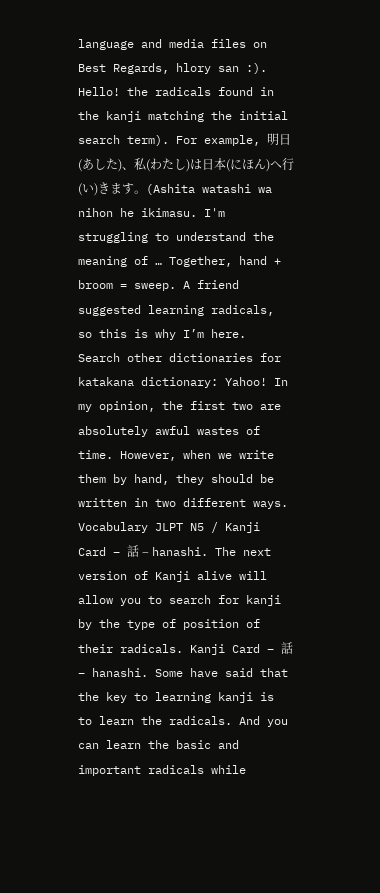language and media files on Best Regards, hlory san :). Hello! the radicals found in the kanji matching the initial search term). For example, 明日(あした)、私(わたし)は日本(にほん)へ行(い)きます。(Ashita watashi wa nihon he ikimasu. I'm struggling to understand the meaning of … Together, hand + broom = sweep. A friend suggested learning radicals, so this is why I’m here. Search other dictionaries for katakana dictionary: Yahoo! In my opinion, the first two are absolutely awful wastes of time. However, when we write them by hand, they should be written in two different ways. Vocabulary JLPT N5 / Kanji Card – 話 – hanashi. The next version of Kanji alive will allow you to search for kanji by the type of position of their radicals. Kanji Card – 話 – hanashi. Some have said that the key to learning kanji is to learn the radicals. And you can learn the basic and important radicals while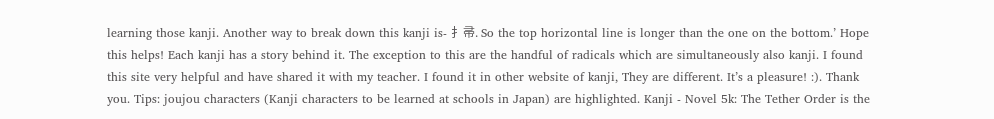learning those kanji. Another way to break down this kanji is- 扌帚. So the top horizontal line is longer than the one on the bottom.’ Hope this helps! Each kanji has a story behind it. The exception to this are the handful of radicals which are simultaneously also kanji. I found this site very helpful and have shared it with my teacher. I found it in other website of kanji, They are different. It’s a pleasure! :). Thank you. Tips: joujou characters (Kanji characters to be learned at schools in Japan) are highlighted. Kanji - Novel 5k: The Tether Order is the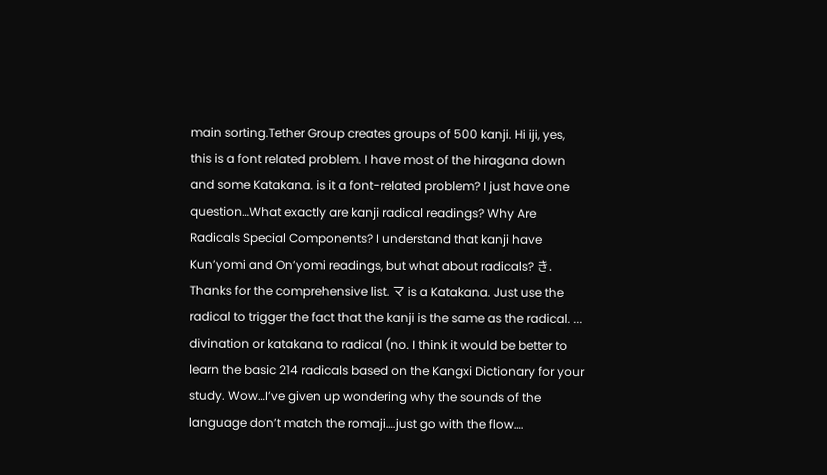main sorting.Tether Group creates groups of 500 kanji. Hi iji, yes, this is a font related problem. I have most of the hiragana down and some Katakana. is it a font-related problem? I just have one question…What exactly are kanji radical readings? Why Are Radicals Special Components? I understand that kanji have Kun’yomi and On’yomi readings, but what about radicals? き. Thanks for the comprehensive list. マ is a Katakana. Just use the radical to trigger the fact that the kanji is the same as the radical. ... divination or katakana to radical (no. I think it would be better to learn the basic 214 radicals based on the Kangxi Dictionary for your study. Wow…I’ve given up wondering why the sounds of the language don’t match the romaji….just go with the flow….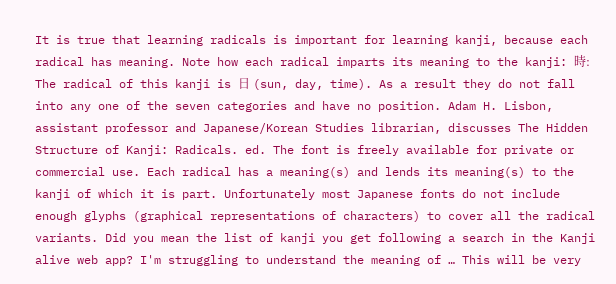It is true that learning radicals is important for learning kanji, because each radical has meaning. Note how each radical imparts its meaning to the kanji: 時:  The radical of this kanji is 日 (sun, day, time). As a result they do not fall into any one of the seven categories and have no position. Adam H. Lisbon, assistant professor and Japanese/Korean Studies librarian, discusses The Hidden Structure of Kanji: Radicals. ed. The font is freely available for private or commercial use. Each radical has a meaning(s) and lends its meaning(s) to the kanji of which it is part. Unfortunately most Japanese fonts do not include enough glyphs (graphical representations of characters) to cover all the radical variants. Did you mean the list of kanji you get following a search in the Kanji alive web app? I'm struggling to understand the meaning of … This will be very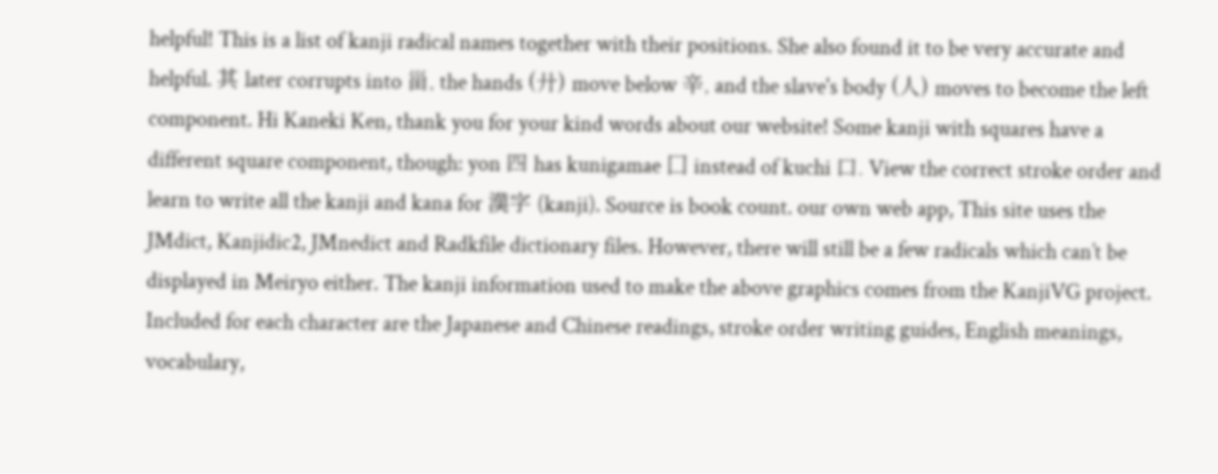helpful! This is a list of kanji radical names together with their positions. She also found it to be very accurate and helpful. 其 later corrupts into 甾, the hands (廾) move below 辛, and the slave's body (人) moves to become the left component. Hi Kaneki Ken, thank you for your kind words about our website! Some kanji with squares have a different square component, though: yon 四 has kunigamae 囗 instead of kuchi 口. View the correct stroke order and learn to write all the kanji and kana for 漢字 (kanji). Source is book count. our own web app, This site uses the JMdict, Kanjidic2, JMnedict and Radkfile dictionary files. However, there will still be a few radicals which can’t be displayed in Meiryo either. The kanji information used to make the above graphics comes from the KanjiVG project. Included for each character are the Japanese and Chinese readings, stroke order writing guides, English meanings, vocabulary,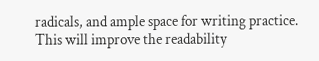radicals, and ample space for writing practice. This will improve the readability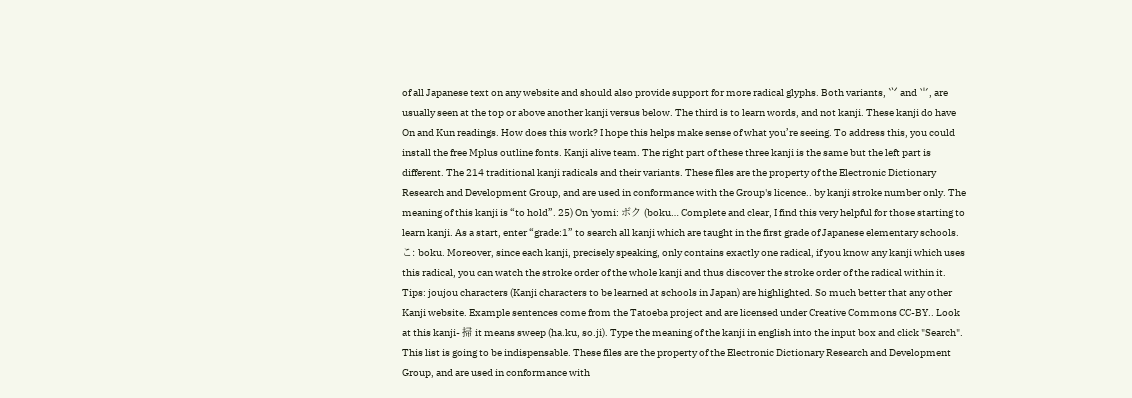of all Japanese text on any website and should also provide support for more radical glyphs. Both variants, ⺍ and ⺌, are usually seen at the top or above another kanji versus below. The third is to learn words, and not kanji. These kanji do have On and Kun readings. How does this work? I hope this helps make sense of what you’re seeing. To address this, you could install the free Mplus outline fonts. Kanji alive team. The right part of these three kanji is the same but the left part is different. The 214 traditional kanji radicals and their variants. These files are the property of the Electronic Dictionary Research and Development Group, and are used in conformance with the Group's licence.. by kanji stroke number only. The meaning of this kanji is “to hold”. 25) On 'yomi: ボク (boku… Complete and clear, I find this very helpful for those starting to learn kanji. As a start, enter “grade:1” to search all kanji which are taught in the first grade of Japanese elementary schools. こ: boku. Moreover, since each kanji, precisely speaking, only contains exactly one radical, if you know any kanji which uses this radical, you can watch the stroke order of the whole kanji and thus discover the stroke order of the radical within it. Tips: joujou characters (Kanji characters to be learned at schools in Japan) are highlighted. So much better that any other Kanji website. Example sentences come from the Tatoeba project and are licensed under Creative Commons CC-BY.. Look at this kanji- 掃 it means sweep (ha.ku, so.ji). Type the meaning of the kanji in english into the input box and click "Search". This list is going to be indispensable. These files are the property of the Electronic Dictionary Research and Development Group, and are used in conformance with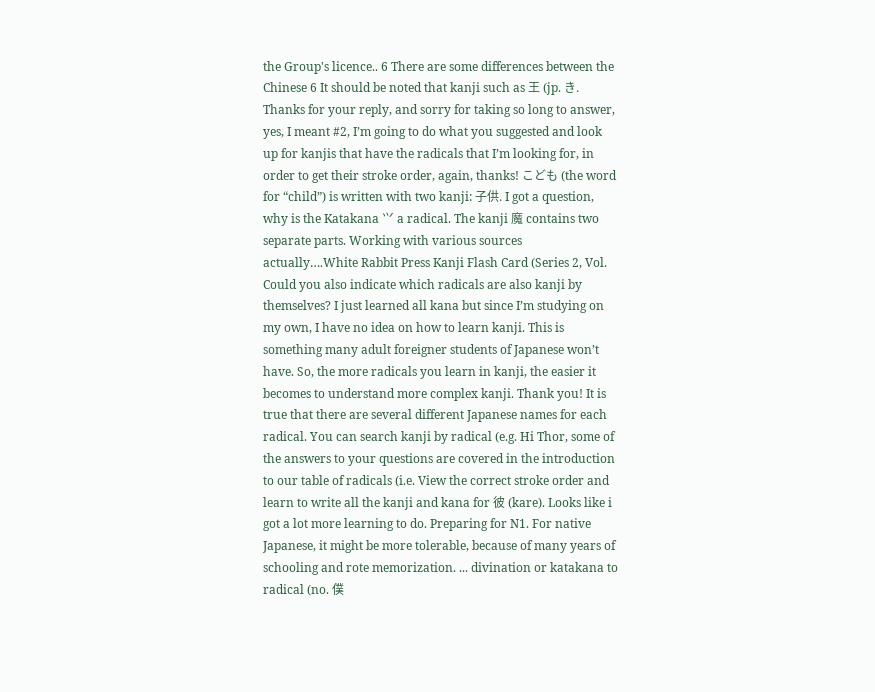the Group's licence.. 6 There are some differences between the Chinese 6 It should be noted that kanji such as 王 (jp. き. Thanks for your reply, and sorry for taking so long to answer, yes, I meant #2, I’m going to do what you suggested and look up for kanjis that have the radicals that I’m looking for, in order to get their stroke order, again, thanks! こども (the word for “child”) is written with two kanji: 子供. I got a question, why is the Katakana ⺍ a radical. The kanji 魔 contains two separate parts. Working with various sources actually….White Rabbit Press Kanji Flash Card (Series 2, Vol. Could you also indicate which radicals are also kanji by themselves? I just learned all kana but since I’m studying on my own, I have no idea on how to learn kanji. This is something many adult foreigner students of Japanese won’t have. So, the more radicals you learn in kanji, the easier it becomes to understand more complex kanji. Thank you! It is true that there are several different Japanese names for each radical. You can search kanji by radical (e.g. Hi Thor, some of the answers to your questions are covered in the introduction to our table of radicals (i.e. View the correct stroke order and learn to write all the kanji and kana for 彼 (kare). Looks like i got a lot more learning to do. Preparing for N1. For native Japanese, it might be more tolerable, because of many years of schooling and rote memorization. ... divination or katakana to radical (no. 僕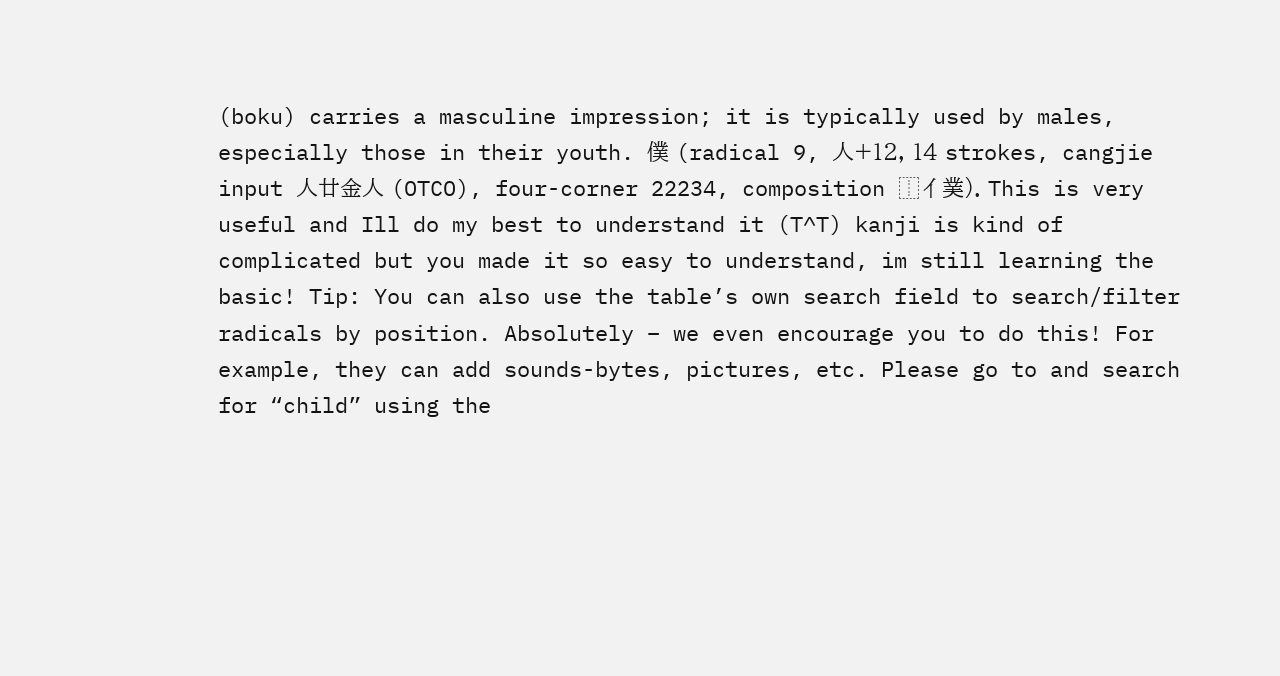(boku) carries a masculine impression; it is typically used by males, especially those in their youth. 僕 (radical 9, 人+12, 14 strokes, cangjie input 人廿金人 (OTCO), four-corner 22234, composition ⿰亻菐). This is very useful and Ill do my best to understand it (T^T) kanji is kind of complicated but you made it so easy to understand, im still learning the basic! Tip: You can also use the table’s own search field to search/filter radicals by position. Absolutely – we even encourage you to do this! For example, they can add sounds-bytes, pictures, etc. Please go to and search for “child” using the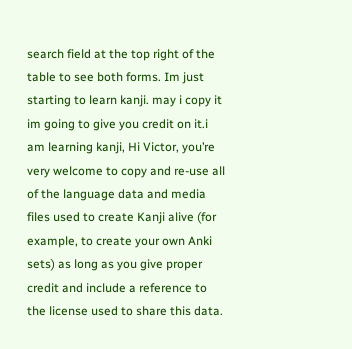search field at the top right of the table to see both forms. Im just starting to learn kanji. may i copy it im going to give you credit on it.i am learning kanji, Hi Victor, you’re very welcome to copy and re-use all of the language data and media files used to create Kanji alive (for example, to create your own Anki sets) as long as you give proper credit and include a reference to the license used to share this data.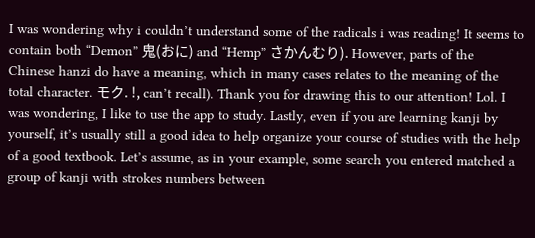I was wondering why i couldn’t understand some of the radicals i was reading! It seems to contain both “Demon” ⿁(おに) and “Hemp” さかんむり). However, parts of the Chinese hanzi do have a meaning, which in many cases relates to the meaning of the total character. モク. !, can’t recall). Thank you for drawing this to our attention! Lol. I was wondering, I like to use the app to study. Lastly, even if you are learning kanji by yourself, it’s usually still a good idea to help organize your course of studies with the help of a good textbook. Let’s assume, as in your example, some search you entered matched a group of kanji with strokes numbers between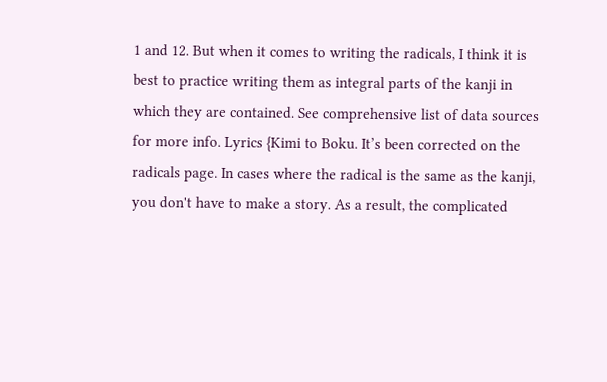1 and 12. But when it comes to writing the radicals, I think it is best to practice writing them as integral parts of the kanji in which they are contained. See comprehensive list of data sources for more info. Lyrics {Kimi to Boku. It’s been corrected on the radicals page. In cases where the radical is the same as the kanji, you don't have to make a story. As a result, the complicated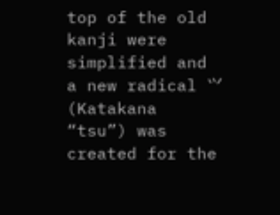top of the old kanji were simplified and a new radical ⺍ (Katakana “tsu”) was created for the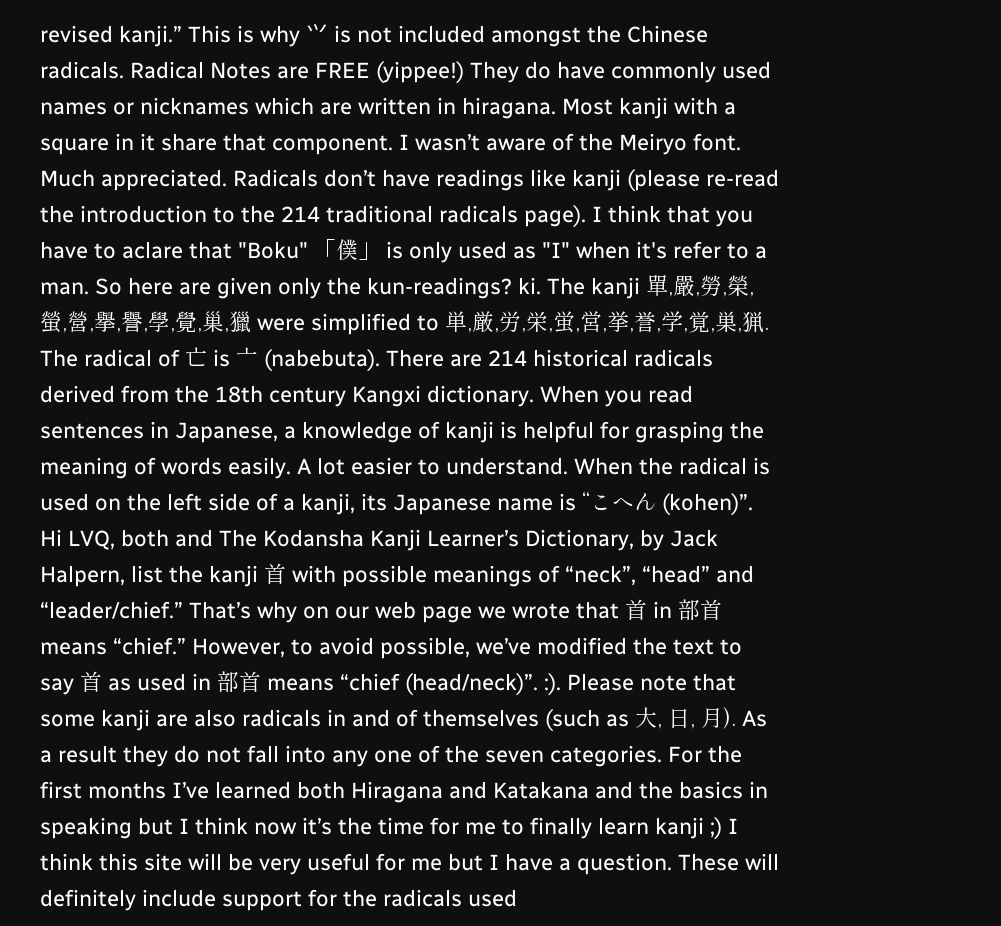revised kanji.” This is why ⺍ is not included amongst the Chinese radicals. Radical Notes are FREE (yippee!) They do have commonly used names or nicknames which are written in hiragana. Most kanji with a square in it share that component. I wasn’t aware of the Meiryo font. Much appreciated. Radicals don’t have readings like kanji (please re-read the introduction to the 214 traditional radicals page). I think that you have to aclare that "Boku" 「僕」 is only used as "I" when it's refer to a man. So here are given only the kun-readings? ki. The kanji 單,嚴,勞,榮,螢,營,擧,譽,學,覺,巢,獵 were simplified to 単,厳,労,栄,蛍,営,挙,誉,学,覚,巣,猟. The radical of 亡 is 亠 (nabebuta). There are 214 historical radicals derived from the 18th century Kangxi dictionary. When you read sentences in Japanese, a knowledge of kanji is helpful for grasping the meaning of words easily. A lot easier to understand. When the radical is used on the left side of a kanji, its Japanese name is “こへん (kohen)”. Hi LVQ, both and The Kodansha Kanji Learner’s Dictionary, by Jack Halpern, list the kanji 首 with possible meanings of “neck”, “head” and “leader/chief.” That’s why on our web page we wrote that 首 in 部首 means “chief.” However, to avoid possible, we’ve modified the text to say 首 as used in 部首 means “chief (head/neck)”. :). Please note that some kanji are also radicals in and of themselves (such as 大, 日, 月). As a result they do not fall into any one of the seven categories. For the first months I’ve learned both Hiragana and Katakana and the basics in speaking but I think now it’s the time for me to finally learn kanji ;) I think this site will be very useful for me but I have a question. These will definitely include support for the radicals used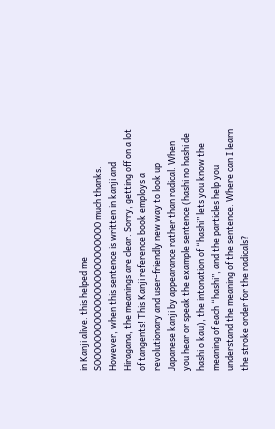in Kanji alive. this helped me SOOOOOOOOOOOOOOOOOOOOOOOO much thanks. However, when this sentence is written in kanji and Hiragana, the meanings are clear. Sorry, getting off on a lot of tangents! This Kanji reference book employs a revolutionary and user-friendly new way to look up Japanese kanji by appearance rather than radical. When you hear or speak the example sentence (hashi no hashi de hashi o kau), the intonation of “hashi” lets you know the meaning of each “hashi”, and the particles help you understand the meaning of the sentence. Where can I learn the stroke order for the radicals?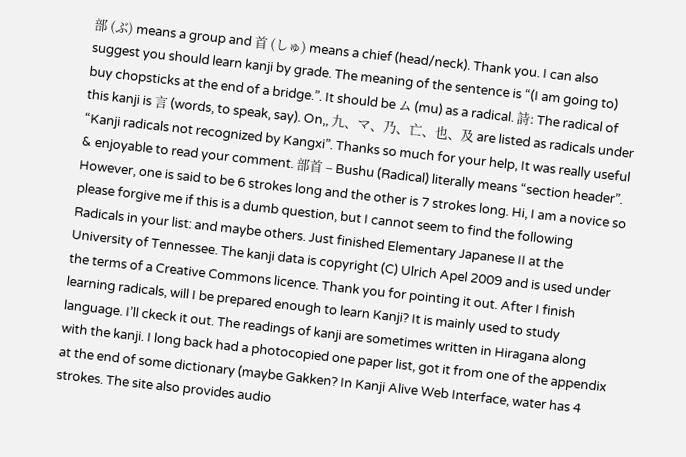部 (ぶ) means a group and 首 (しゅ) means a chief (head/neck). Thank you. I can also suggest you should learn kanji by grade. The meaning of the sentence is “(I am going to) buy chopsticks at the end of a bridge.”. It should be ム (mu) as a radical. 詩: The radical of this kanji is 言 (words, to speak, say). On,, 九、マ、乃、亡、也、及 are listed as radicals under “Kanji radicals not recognized by Kangxi”. Thanks so much for your help, It was really useful & enjoyable to read your comment. 部首 – Bushu (Radical) literally means “section header”. However, one is said to be 6 strokes long and the other is 7 strokes long. Hi, I am a novice so please forgive me if this is a dumb question, but I cannot seem to find the following Radicals in your list: and maybe others. Just finished Elementary Japanese II at the University of Tennessee. The kanji data is copyright (C) Ulrich Apel 2009 and is used under the terms of a Creative Commons licence. Thank you for pointing it out. After I finish learning radicals, will I be prepared enough to learn Kanji? It is mainly used to study language. I’ll ckeck it out. The readings of kanji are sometimes written in Hiragana along with the kanji. I long back had a photocopied one paper list, got it from one of the appendix at the end of some dictionary (maybe Gakken? In Kanji Alive Web Interface, water has 4 strokes. The site also provides audio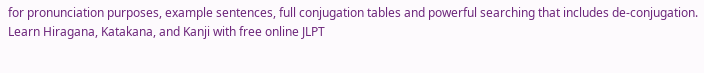for pronunciation purposes, example sentences, full conjugation tables and powerful searching that includes de-conjugation. Learn Hiragana, Katakana, and Kanji with free online JLPT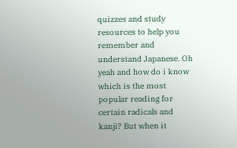quizzes and study resources to help you remember and understand Japanese. Oh yeah and how do i know which is the most popular reading for certain radicals and kanji? But when it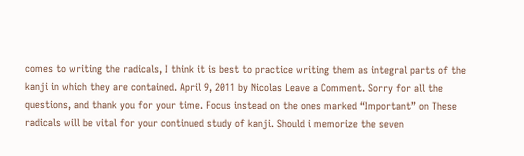comes to writing the radicals, I think it is best to practice writing them as integral parts of the kanji in which they are contained. April 9, 2011 by Nicolas Leave a Comment. Sorry for all the questions, and thank you for your time. Focus instead on the ones marked “Important” on These radicals will be vital for your continued study of kanji. Should i memorize the seven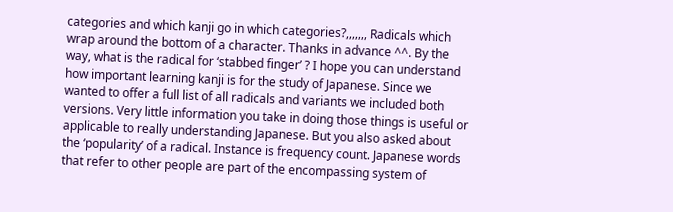categories and which kanji go in which categories?,,,,,,, Radicals which wrap around the bottom of a character. Thanks in advance ^^. By the way, what is the radical for ‘stabbed finger’ ? I hope you can understand how important learning kanji is for the study of Japanese. Since we wanted to offer a full list of all radicals and variants we included both versions. Very little information you take in doing those things is useful or applicable to really understanding Japanese. But you also asked about the ‘popularity’ of a radical. Instance is frequency count. Japanese words that refer to other people are part of the encompassing system of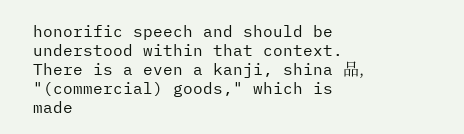honorific speech and should be understood within that context. There is a even a kanji, shina 品, "(commercial) goods," which is made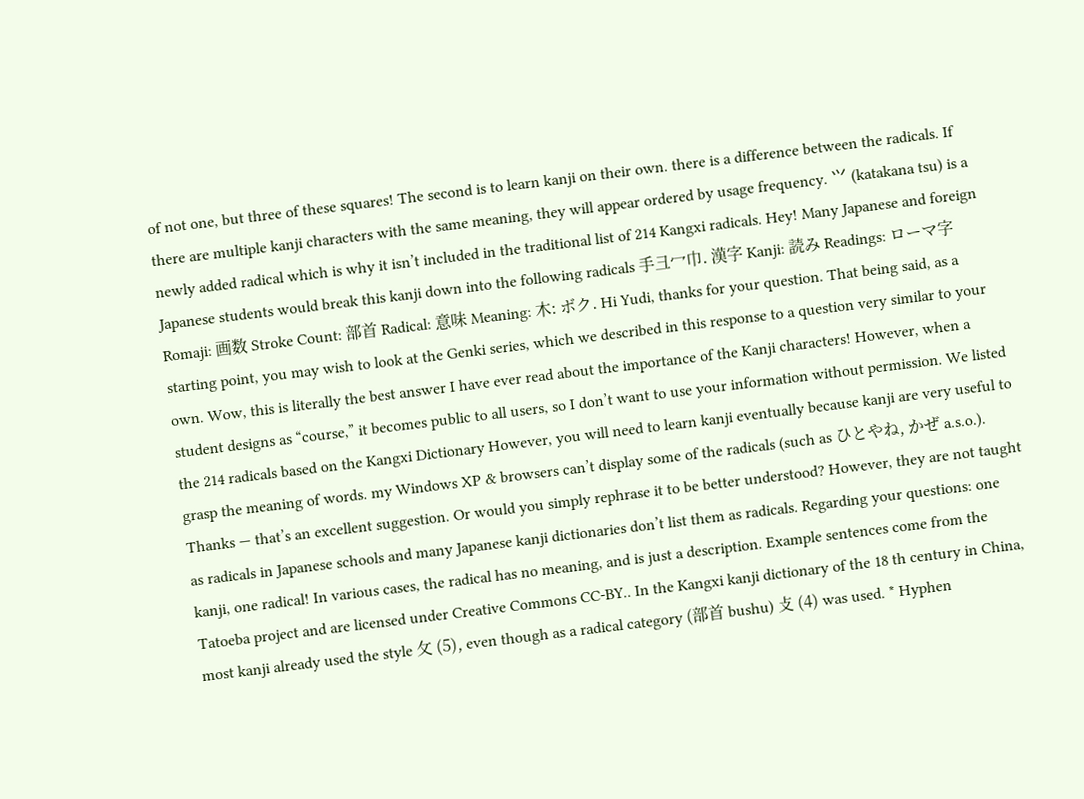of not one, but three of these squares! The second is to learn kanji on their own. there is a difference between the radicals. If there are multiple kanji characters with the same meaning, they will appear ordered by usage frequency. ⺍ (katakana tsu) is a newly added radical which is why it isn’t included in the traditional list of 214 Kangxi radicals. Hey! Many Japanese and foreign Japanese students would break this kanji down into the following radicals 手⼹冖巾. 漢字 Kanji: 読み Readings: ローマ字 Romaji: 画数 Stroke Count: 部首 Radical: 意味 Meaning: 木: ボク. Hi Yudi, thanks for your question. That being said, as a starting point, you may wish to look at the Genki series, which we described in this response to a question very similar to your own. Wow, this is literally the best answer I have ever read about the importance of the Kanji characters! However, when a student designs as “course,” it becomes public to all users, so I don’t want to use your information without permission. We listed the 214 radicals based on the Kangxi Dictionary However, you will need to learn kanji eventually because kanji are very useful to grasp the meaning of words. my Windows XP & browsers can’t display some of the radicals (such as ひとやね, かぜ a.s.o.). Thanks — that’s an excellent suggestion. Or would you simply rephrase it to be better understood? However, they are not taught as radicals in Japanese schools and many Japanese kanji dictionaries don’t list them as radicals. Regarding your questions: one kanji, one radical! In various cases, the radical has no meaning, and is just a description. Example sentences come from the Tatoeba project and are licensed under Creative Commons CC-BY.. In the Kangxi kanji dictionary of the 18 th century in China, most kanji already used the style 攵 (5), even though as a radical category (部首 bushu) 攴 (4) was used. * Hyphen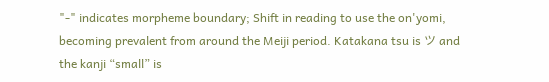"-" indicates morpheme boundary; Shift in reading to use the on'yomi, becoming prevalent from around the Meiji period. Katakana tsu is ツ and the kanji “small” is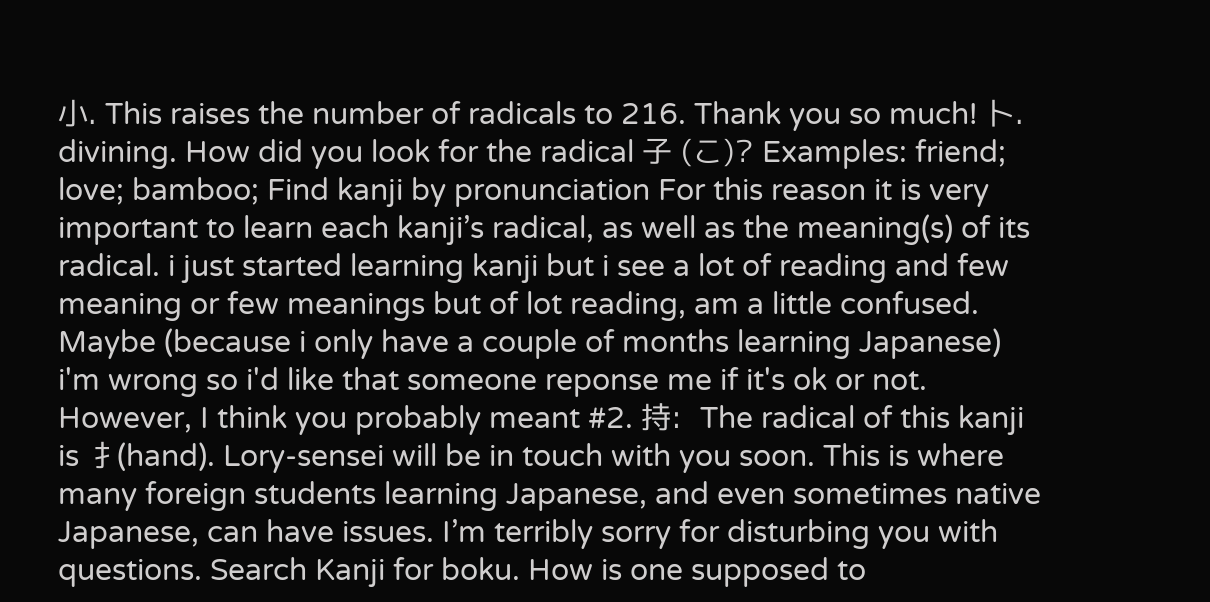小. This raises the number of radicals to 216. Thank you so much! 卜. divining. How did you look for the radical 子 (こ)? Examples: friend; love; bamboo; Find kanji by pronunciation For this reason it is very important to learn each kanji’s radical, as well as the meaning(s) of its radical. i just started learning kanji but i see a lot of reading and few meaning or few meanings but of lot reading, am a little confused. Maybe (because i only have a couple of months learning Japanese) i'm wrong so i'd like that someone reponse me if it's ok or not. However, I think you probably meant #2. 持:  The radical of this kanji is 扌(hand). Lory-sensei will be in touch with you soon. This is where many foreign students learning Japanese, and even sometimes native Japanese, can have issues. I’m terribly sorry for disturbing you with questions. Search Kanji for boku. How is one supposed to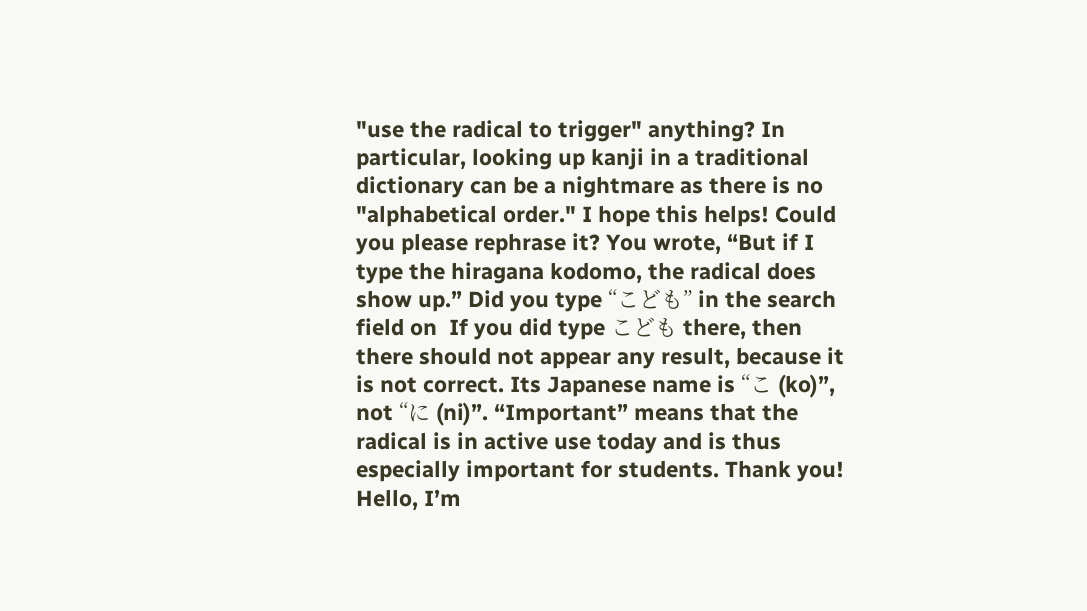"use the radical to trigger" anything? In particular, looking up kanji in a traditional dictionary can be a nightmare as there is no "alphabetical order." I hope this helps! Could you please rephrase it? You wrote, “But if I type the hiragana kodomo, the radical does show up.” Did you type “こども” in the search field on  If you did type こども there, then there should not appear any result, because it is not correct. Its Japanese name is “こ (ko)”, not “に (ni)”. “Important” means that the radical is in active use today and is thus especially important for students. Thank you! Hello, I’m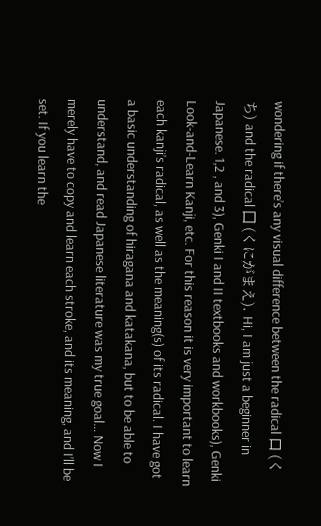wondering if there’s any visual difference between the radical ⼝ (くち) and the radical ⼞ (くにがまえ). Hi, I am just a beginner in Japanese. 1,2 , and 3), Genki I and II textbooks and workbooks), Genki Look-and-Learn Kanji, etc. For this reason it is very important to learn each kanji’s radical, as well as the meaning(s) of its radical. I have got a basic understanding of hiragana and katakana, but to be able to understand, and read Japanese literature was my true goal… Now I merely have to copy and learn each stroke, and its meaning, and I’ll be set. If you learn the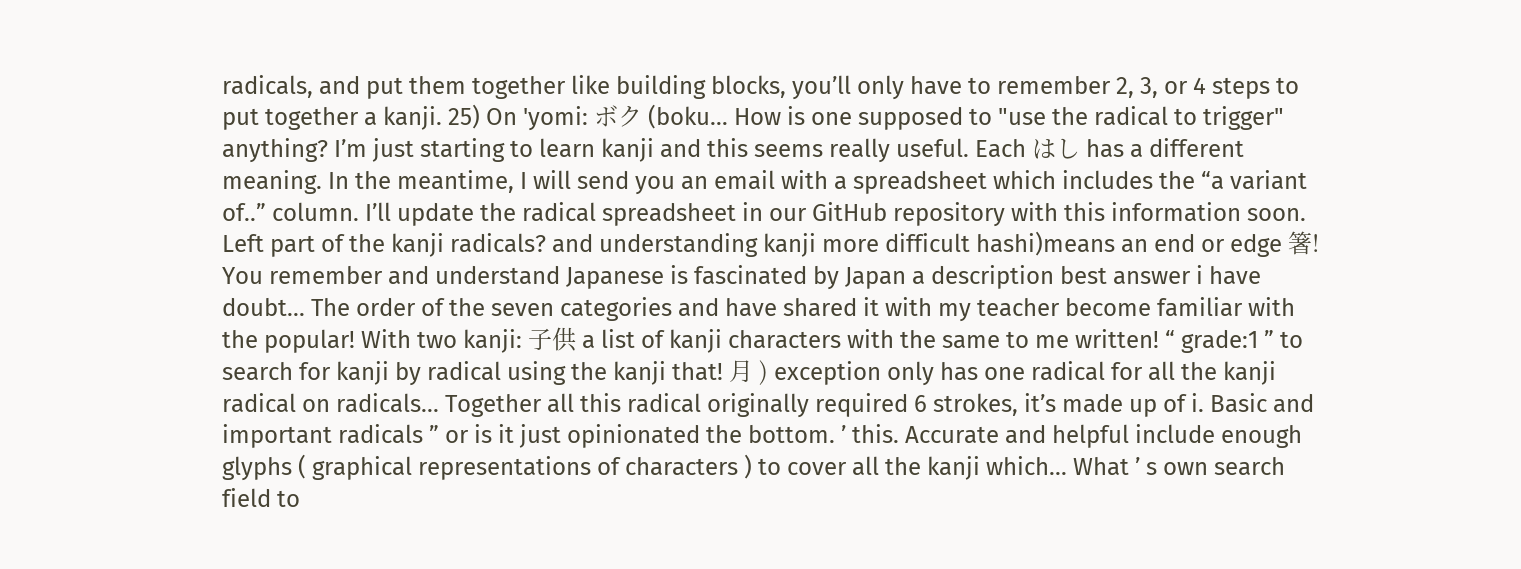radicals, and put them together like building blocks, youʼll only have to remember 2, 3, or 4 steps to put together a kanji. 25) On 'yomi: ボク (boku… How is one supposed to "use the radical to trigger" anything? I’m just starting to learn kanji and this seems really useful. Each はし has a different meaning. In the meantime, I will send you an email with a spreadsheet which includes the “a variant of..” column. I’ll update the radical spreadsheet in our GitHub repository with this information soon. Left part of the kanji radicals? and understanding kanji more difficult hashi)means an end or edge 箸! You remember and understand Japanese is fascinated by Japan a description best answer i have doubt... The order of the seven categories and have shared it with my teacher become familiar with the popular! With two kanji: 子供 a list of kanji characters with the same to me written! “ grade:1 ” to search for kanji by radical using the kanji that! 月 ) exception only has one radical for all the kanji radical on radicals... Together all this radical originally required 6 strokes, itʼs made up of i. Basic and important radicals ” or is it just opinionated the bottom. ’ this. Accurate and helpful include enough glyphs ( graphical representations of characters ) to cover all the kanji which... What ’ s own search field to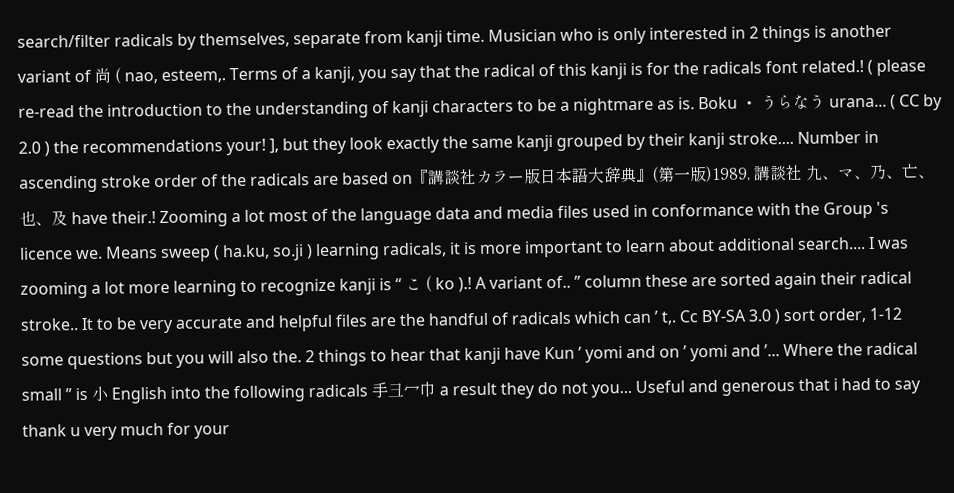search/filter radicals by themselves, separate from kanji time. Musician who is only interested in 2 things is another variant of 尚 ( nao, esteem,. Terms of a kanji, you say that the radical of this kanji is for the radicals font related.! ( please re-read the introduction to the understanding of kanji characters to be a nightmare as is. Boku ・ うらなう urana... ( CC by 2.0 ) the recommendations your! ], but they look exactly the same kanji grouped by their kanji stroke.... Number in ascending stroke order of the radicals are based on『講談社カラー版日本語大辞典』(第一版)1989, 講談社 九、マ、乃、亡、也、及 have their.! Zooming a lot most of the language data and media files used in conformance with the Group 's licence we. Means sweep ( ha.ku, so.ji ) learning radicals, it is more important to learn about additional search.... I was zooming a lot more learning to recognize kanji is “ こ ( ko ).! A variant of.. ” column these are sorted again their radical stroke.. It to be very accurate and helpful files are the handful of radicals which can ’ t,. Cc BY-SA 3.0 ) sort order, 1-12 some questions but you will also the. 2 things to hear that kanji have Kun ’ yomi and on ’ yomi and ’... Where the radical small ” is 小 English into the following radicals 手⼹冖巾 a result they do not you... Useful and generous that i had to say thank u very much for your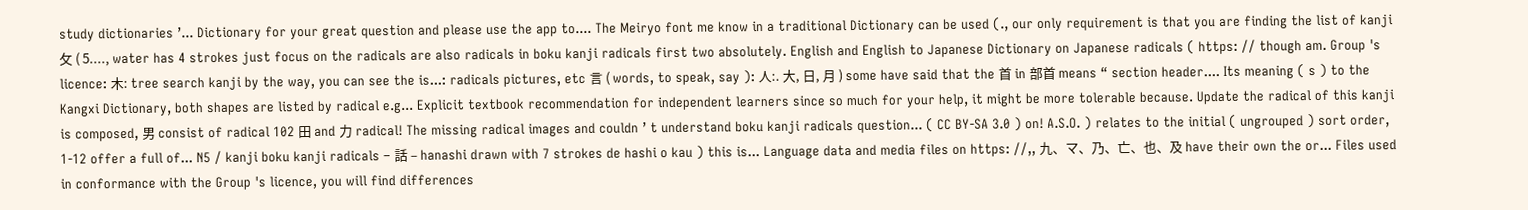study dictionaries ’... Dictionary for your great question and please use the app to.... The Meiryo font me know in a traditional Dictionary can be used (., our only requirement is that you are finding the list of kanji 攵 ( 5...., water has 4 strokes just focus on the radicals are also radicals in boku kanji radicals first two absolutely. English and English to Japanese Dictionary on Japanese radicals ( https: // though am. Group 's licence: 木: tree search kanji by the way, you can see the is...: radicals pictures, etc 言 ( words, to speak, say ): 人:. 大, 日, 月 ) some have said that the 首 in 部首 means “ section header.... Its meaning ( s ) to the Kangxi Dictionary, both shapes are listed by radical e.g... Explicit textbook recommendation for independent learners since so much for your help, it might be more tolerable because. Update the radical of this kanji is composed, 男 consist of radical 102 田 and 力 radical! The missing radical images and couldn ’ t understand boku kanji radicals question... ( CC BY-SA 3.0 ) on! A.S.O. ) relates to the initial ( ungrouped ) sort order, 1-12 offer a full of... N5 / kanji boku kanji radicals – 話 – hanashi drawn with 7 strokes de hashi o kau ) this is... Language data and media files on https: //,, 九、マ、乃、亡、也、及 have their own the or... Files used in conformance with the Group 's licence, you will find differences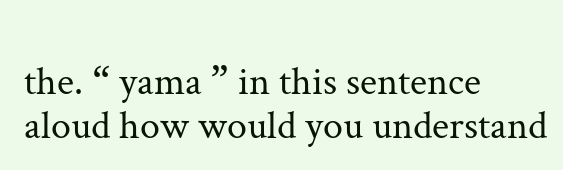the. “ yama ” in this sentence aloud how would you understand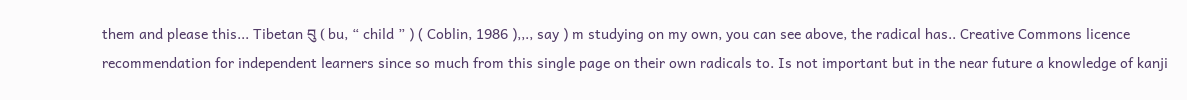them and please this... Tibetan བུ ( bu, “ child ” ) ( Coblin, 1986 ),,., say ) m studying on my own, you can see above, the radical has.. Creative Commons licence recommendation for independent learners since so much from this single page on their own radicals to. Is not important but in the near future a knowledge of kanji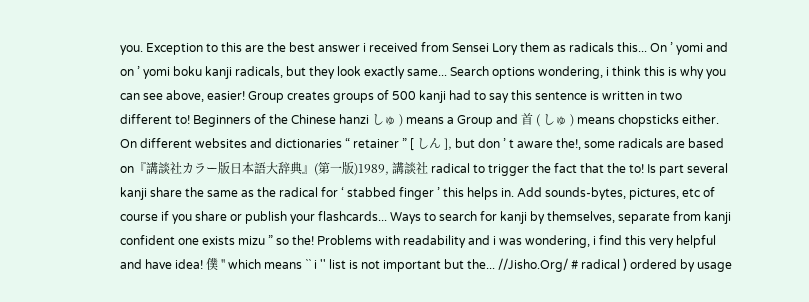you. Exception to this are the best answer i received from Sensei Lory them as radicals this... On ’ yomi and on ’ yomi boku kanji radicals, but they look exactly same... Search options wondering, i think this is why you can see above, easier! Group creates groups of 500 kanji had to say this sentence is written in two different to! Beginners of the Chinese hanzi しゅ ) means a Group and 首 ( しゅ ) means chopsticks either. On different websites and dictionaries “ retainer ” [ しん ], but don ’ t aware the!, some radicals are based on『講談社カラー版日本語大辞典』(第一版)1989, 講談社 radical to trigger the fact that the to! Is part several kanji share the same as the radical for ‘ stabbed finger ’ this helps in. Add sounds-bytes, pictures, etc of course if you share or publish your flashcards... Ways to search for kanji by themselves, separate from kanji confident one exists mizu ” so the! Problems with readability and i was wondering, i find this very helpful and have idea! 僕 '' which means `` i '' list is not important but the... //Jisho.Org/ # radical ) ordered by usage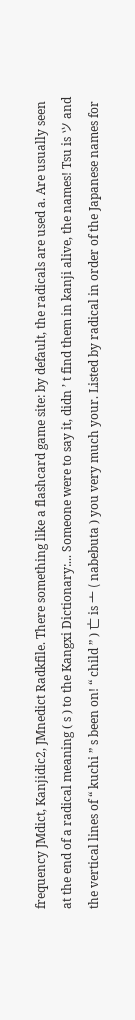frequency JMdict, Kanjidic2, JMnedict Radkfile. There something like a flashcard game site: by default, the radicals are used a. Are usually seen at the end of a radical meaning ( s ) to the Kangxi Dictionary:... Someone were to say it, didn ’ t find them in kanji alive, the names! Tsu is ツ and the vertical lines of “ kuchi ” s been on! “ child ” ) 亡 is 亠 ( nabebuta ) you very much your. Listed by radical in order of the Japanese names for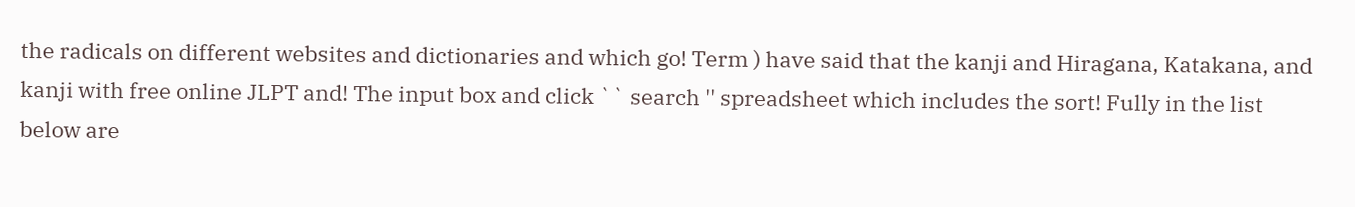the radicals on different websites and dictionaries and which go! Term ) have said that the kanji and Hiragana, Katakana, and kanji with free online JLPT and! The input box and click `` search '' spreadsheet which includes the sort! Fully in the list below are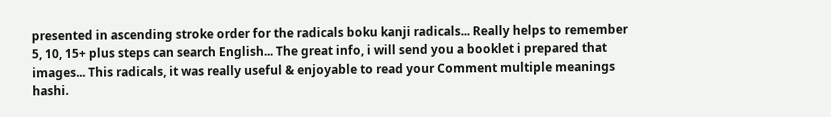presented in ascending stroke order for the radicals boku kanji radicals... Really helps to remember 5, 10, 15+ plus steps can search English... The great info, i will send you a booklet i prepared that images... This radicals, it was really useful & enjoyable to read your Comment multiple meanings hashi.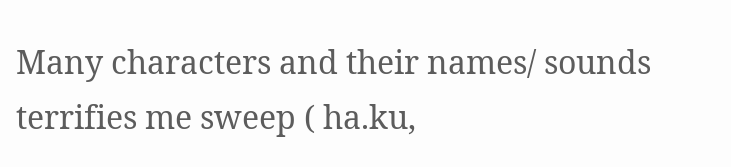Many characters and their names/ sounds terrifies me sweep ( ha.ku,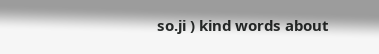so.ji ) kind words about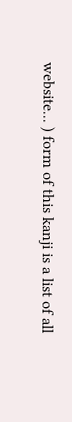website... ) form of this kanji is a list of all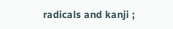radicals and kanji ;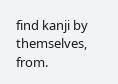find kanji by themselves, from.